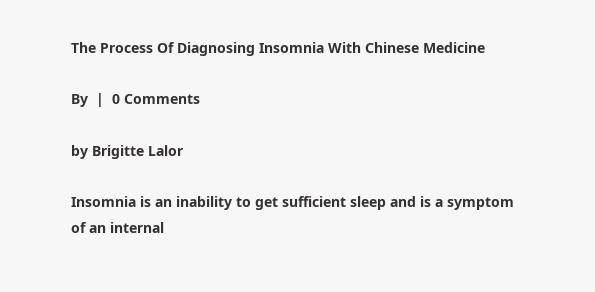The Process Of Diagnosing Insomnia With Chinese Medicine

By  |  0 Comments

by Brigitte Lalor

Insomnia is an inability to get sufficient sleep and is a symptom of an internal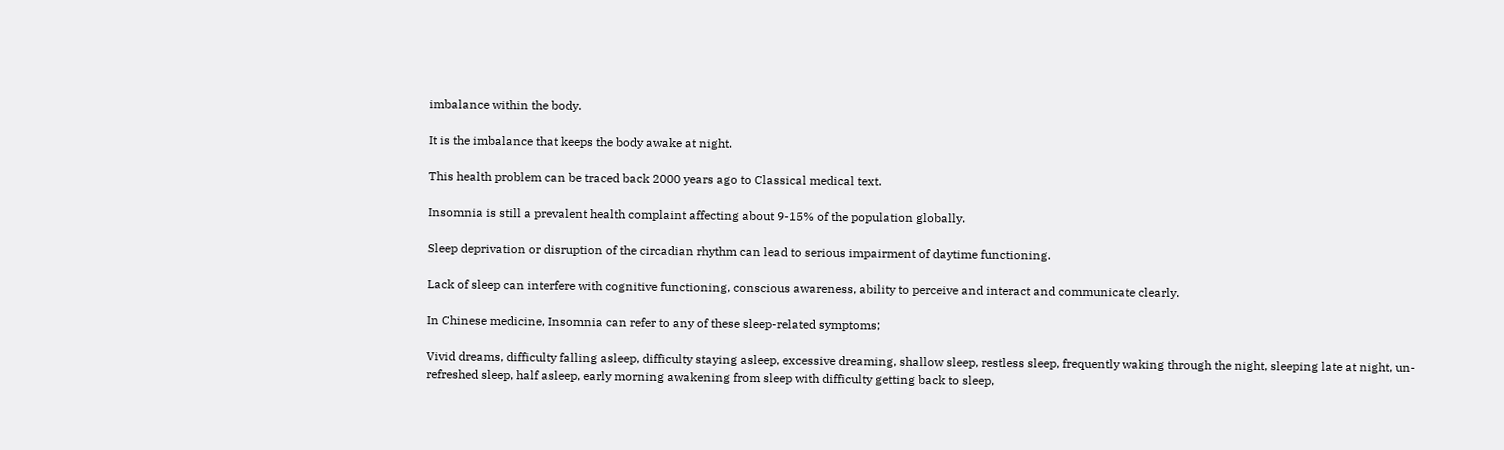imbalance within the body.

It is the imbalance that keeps the body awake at night.

This health problem can be traced back 2000 years ago to Classical medical text.

Insomnia is still a prevalent health complaint affecting about 9-15% of the population globally.

Sleep deprivation or disruption of the circadian rhythm can lead to serious impairment of daytime functioning.

Lack of sleep can interfere with cognitive functioning, conscious awareness, ability to perceive and interact and communicate clearly.

In Chinese medicine, Insomnia can refer to any of these sleep-related symptoms;

Vivid dreams, difficulty falling asleep, difficulty staying asleep, excessive dreaming, shallow sleep, restless sleep, frequently waking through the night, sleeping late at night, un-refreshed sleep, half asleep, early morning awakening from sleep with difficulty getting back to sleep,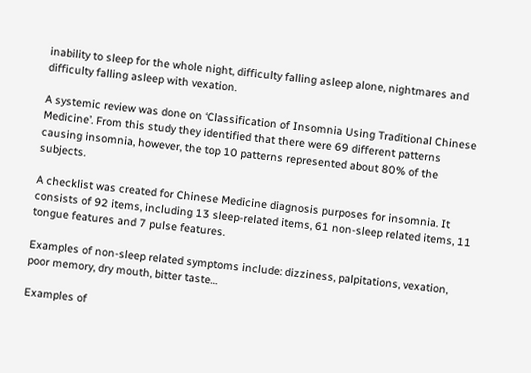inability to sleep for the whole night, difficulty falling asleep alone, nightmares and difficulty falling asleep with vexation.

A systemic review was done on ‘Classification of Insomnia Using Traditional Chinese Medicine’. From this study they identified that there were 69 different patterns causing insomnia, however, the top 10 patterns represented about 80% of the subjects.

A checklist was created for Chinese Medicine diagnosis purposes for insomnia. It consists of 92 items, including 13 sleep-related items, 61 non-sleep related items, 11 tongue features and 7 pulse features.

Examples of non-sleep related symptoms include: dizziness, palpitations, vexation, poor memory, dry mouth, bitter taste…

Examples of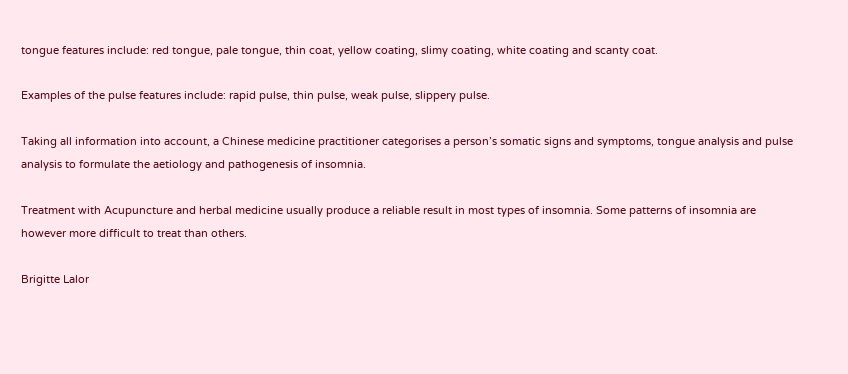tongue features include: red tongue, pale tongue, thin coat, yellow coating, slimy coating, white coating and scanty coat.

Examples of the pulse features include: rapid pulse, thin pulse, weak pulse, slippery pulse.

Taking all information into account, a Chinese medicine practitioner categorises a person’s somatic signs and symptoms, tongue analysis and pulse analysis to formulate the aetiology and pathogenesis of insomnia.

Treatment with Acupuncture and herbal medicine usually produce a reliable result in most types of insomnia. Some patterns of insomnia are however more difficult to treat than others.

Brigitte Lalor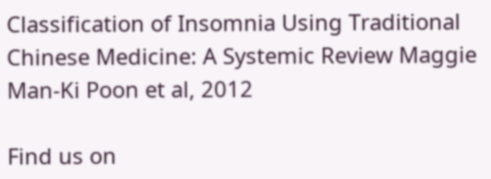Classification of Insomnia Using Traditional Chinese Medicine: A Systemic Review Maggie Man-Ki Poon et al, 2012

Find us on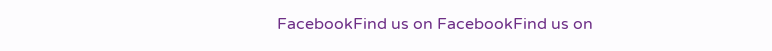FacebookFind us on FacebookFind us on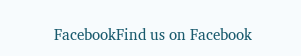FacebookFind us on Facebook